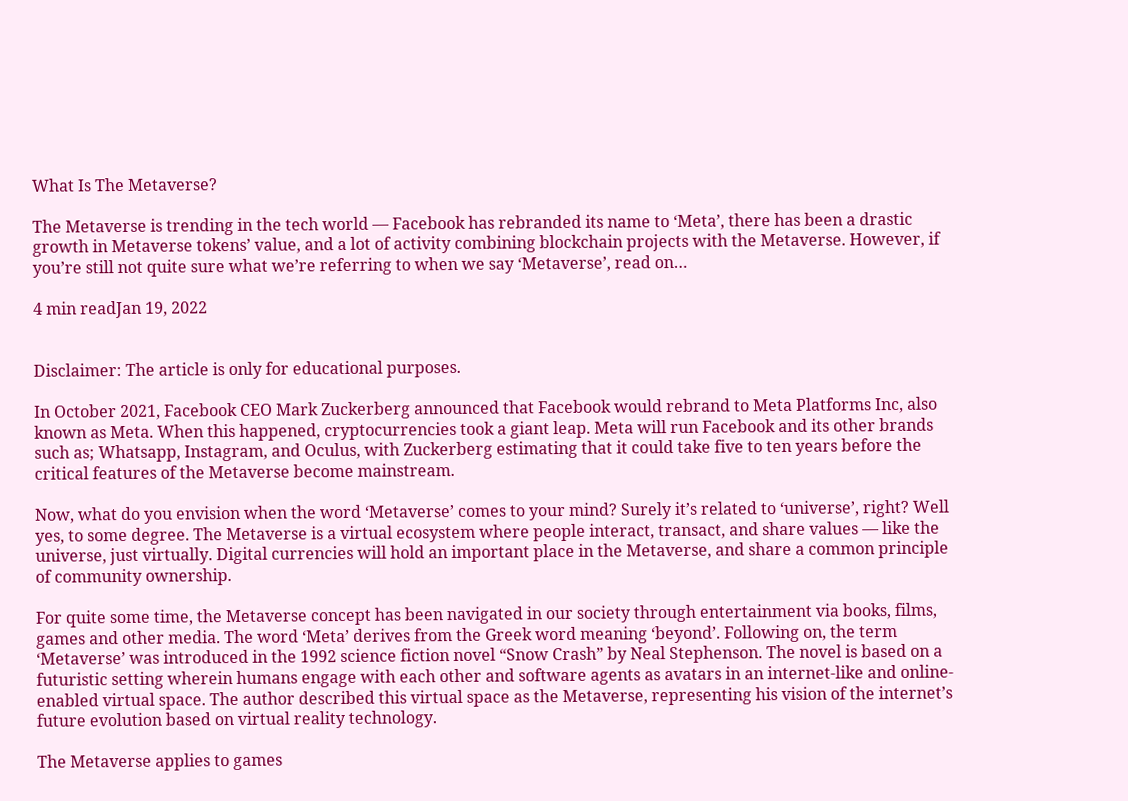What Is The Metaverse?

The Metaverse is trending in the tech world — Facebook has rebranded its name to ‘Meta’, there has been a drastic growth in Metaverse tokens’ value, and a lot of activity combining blockchain projects with the Metaverse. However, if you’re still not quite sure what we’re referring to when we say ‘Metaverse’, read on…

4 min readJan 19, 2022


Disclaimer: The article is only for educational purposes.

In October 2021, Facebook CEO Mark Zuckerberg announced that Facebook would rebrand to Meta Platforms Inc, also known as Meta. When this happened, cryptocurrencies took a giant leap. Meta will run Facebook and its other brands such as; Whatsapp, Instagram, and Oculus, with Zuckerberg estimating that it could take five to ten years before the critical features of the Metaverse become mainstream.

Now, what do you envision when the word ‘Metaverse’ comes to your mind? Surely it’s related to ‘universe’, right? Well yes, to some degree. The Metaverse is a virtual ecosystem where people interact, transact, and share values — like the universe, just virtually. Digital currencies will hold an important place in the Metaverse, and share a common principle of community ownership.

For quite some time, the Metaverse concept has been navigated in our society through entertainment via books, films, games and other media. The word ‘Meta’ derives from the Greek word meaning ‘beyond’. Following on, the term ‘Metaverse’ was introduced in the 1992 science fiction novel “Snow Crash” by Neal Stephenson. The novel is based on a futuristic setting wherein humans engage with each other and software agents as avatars in an internet-like and online-enabled virtual space. The author described this virtual space as the Metaverse, representing his vision of the internet’s future evolution based on virtual reality technology.

The Metaverse applies to games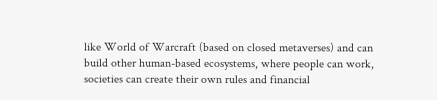like World of Warcraft (based on closed metaverses) and can build other human-based ecosystems, where people can work, societies can create their own rules and financial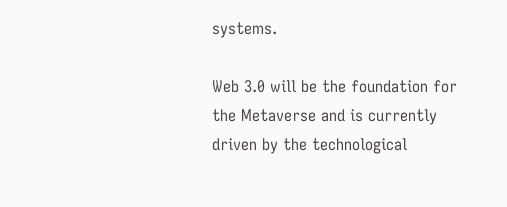systems.

Web 3.0 will be the foundation for the Metaverse and is currently driven by the technological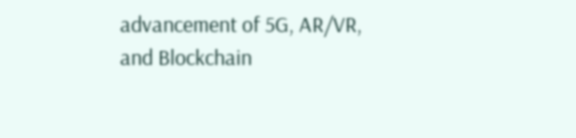advancement of 5G, AR/VR, and Blockchain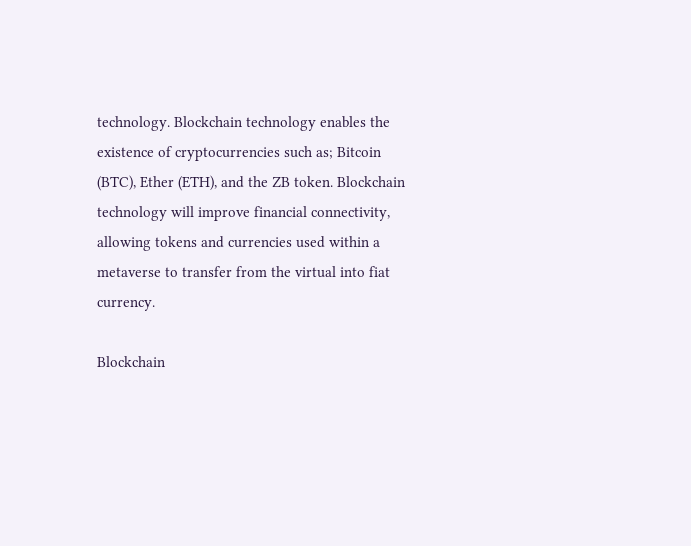technology. Blockchain technology enables the existence of cryptocurrencies such as; Bitcoin (BTC), Ether (ETH), and the ZB token. Blockchain technology will improve financial connectivity, allowing tokens and currencies used within a metaverse to transfer from the virtual into fiat currency.

Blockchain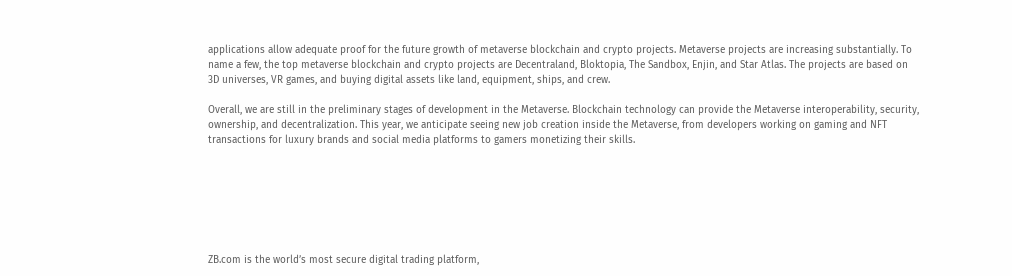applications allow adequate proof for the future growth of metaverse blockchain and crypto projects. Metaverse projects are increasing substantially. To name a few, the top metaverse blockchain and crypto projects are Decentraland, Bloktopia, The Sandbox, Enjin, and Star Atlas. The projects are based on 3D universes, VR games, and buying digital assets like land, equipment, ships, and crew.

Overall, we are still in the preliminary stages of development in the Metaverse. Blockchain technology can provide the Metaverse interoperability, security, ownership, and decentralization. This year, we anticipate seeing new job creation inside the Metaverse, from developers working on gaming and NFT transactions for luxury brands and social media platforms to gamers monetizing their skills.







ZB.com is the world’s most secure digital trading platform,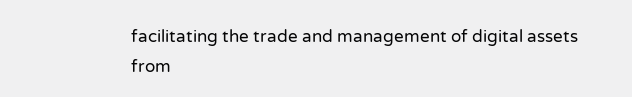facilitating the trade and management of digital assets from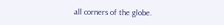all corners of the globe.